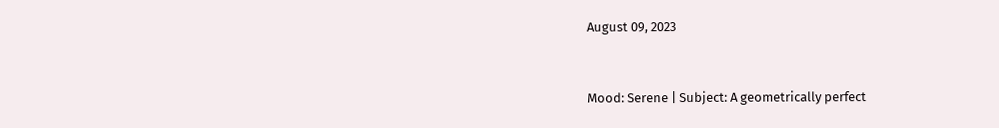August 09, 2023


Mood: Serene | Subject: A geometrically perfect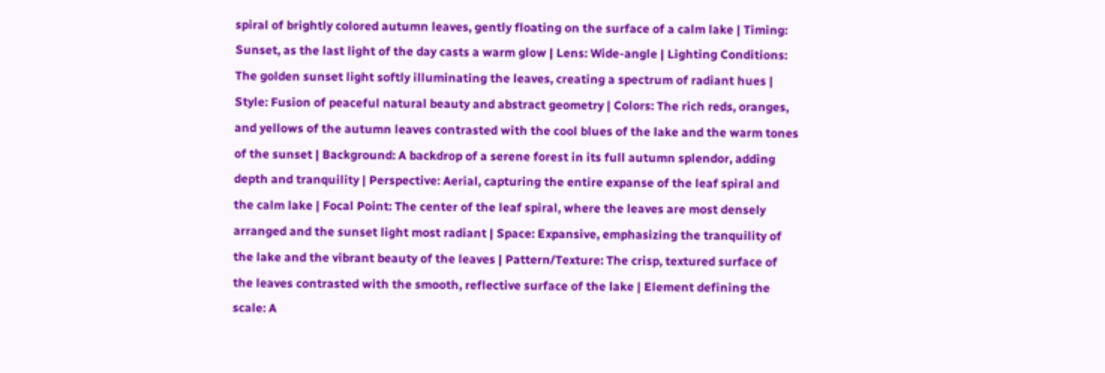spiral of brightly colored autumn leaves, gently floating on the surface of a calm lake | Timing: Sunset, as the last light of the day casts a warm glow | Lens: Wide-angle | Lighting Conditions: The golden sunset light softly illuminating the leaves, creating a spectrum of radiant hues | Style: Fusion of peaceful natural beauty and abstract geometry | Colors: The rich reds, oranges, and yellows of the autumn leaves contrasted with the cool blues of the lake and the warm tones of the sunset | Background: A backdrop of a serene forest in its full autumn splendor, adding depth and tranquility | Perspective: Aerial, capturing the entire expanse of the leaf spiral and the calm lake | Focal Point: The center of the leaf spiral, where the leaves are most densely arranged and the sunset light most radiant | Space: Expansive, emphasizing the tranquility of the lake and the vibrant beauty of the leaves | Pattern/Texture: The crisp, textured surface of the leaves contrasted with the smooth, reflective surface of the lake | Element defining the scale: A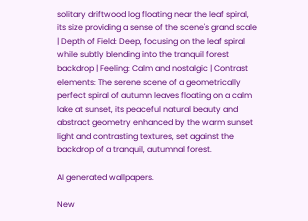solitary driftwood log floating near the leaf spiral, its size providing a sense of the scene's grand scale | Depth of Field: Deep, focusing on the leaf spiral while subtly blending into the tranquil forest backdrop | Feeling: Calm and nostalgic | Contrast elements: The serene scene of a geometrically perfect spiral of autumn leaves floating on a calm lake at sunset, its peaceful natural beauty and abstract geometry enhanced by the warm sunset light and contrasting textures, set against the backdrop of a tranquil, autumnal forest.

AI generated wallpapers.

New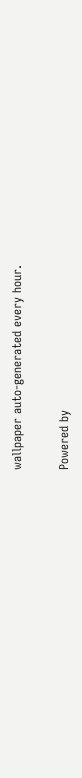wallpaper auto-generated every hour.

Powered by